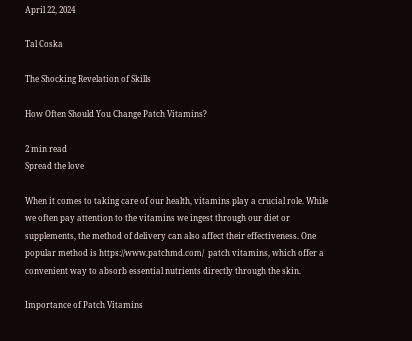April 22, 2024

Tal Coska

The Shocking Revelation of Skills

How Often Should You Change Patch Vitamins?

2 min read
Spread the love

When it comes to taking care of our health, vitamins play a crucial role. While we often pay attention to the vitamins we ingest through our diet or supplements, the method of delivery can also affect their effectiveness. One popular method is https://www.patchmd.com/  patch vitamins, which offer a convenient way to absorb essential nutrients directly through the skin.

Importance of Patch Vitamins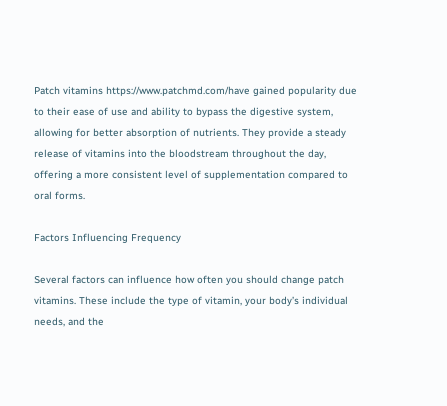Patch vitamins https://www.patchmd.com/have gained popularity due to their ease of use and ability to bypass the digestive system, allowing for better absorption of nutrients. They provide a steady release of vitamins into the bloodstream throughout the day, offering a more consistent level of supplementation compared to oral forms.

Factors Influencing Frequency

Several factors can influence how often you should change patch vitamins. These include the type of vitamin, your body’s individual needs, and the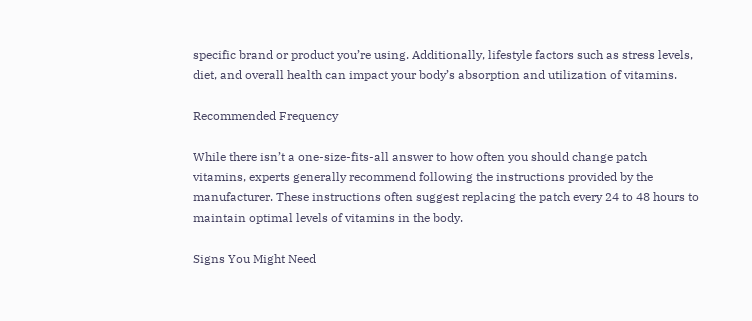specific brand or product you’re using. Additionally, lifestyle factors such as stress levels, diet, and overall health can impact your body’s absorption and utilization of vitamins.

Recommended Frequency

While there isn’t a one-size-fits-all answer to how often you should change patch vitamins, experts generally recommend following the instructions provided by the manufacturer. These instructions often suggest replacing the patch every 24 to 48 hours to maintain optimal levels of vitamins in the body.

Signs You Might Need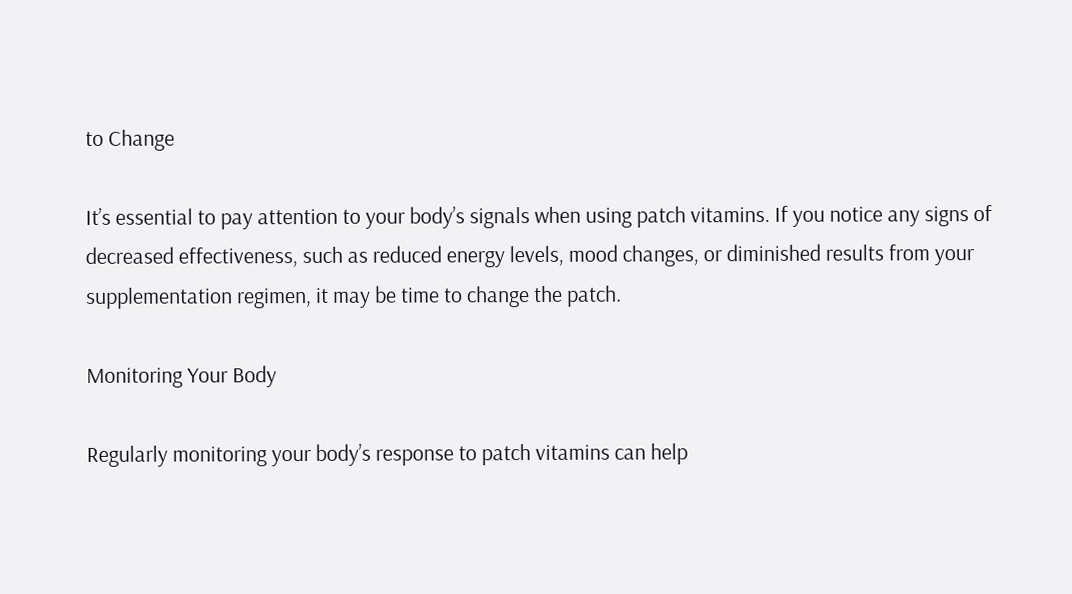to Change

It’s essential to pay attention to your body’s signals when using patch vitamins. If you notice any signs of decreased effectiveness, such as reduced energy levels, mood changes, or diminished results from your supplementation regimen, it may be time to change the patch.

Monitoring Your Body

Regularly monitoring your body’s response to patch vitamins can help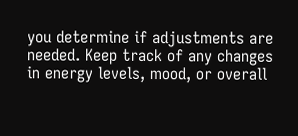you determine if adjustments are needed. Keep track of any changes in energy levels, mood, or overall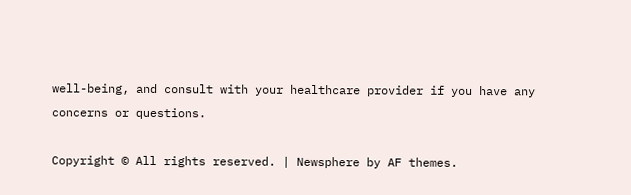well-being, and consult with your healthcare provider if you have any concerns or questions.

Copyright © All rights reserved. | Newsphere by AF themes.